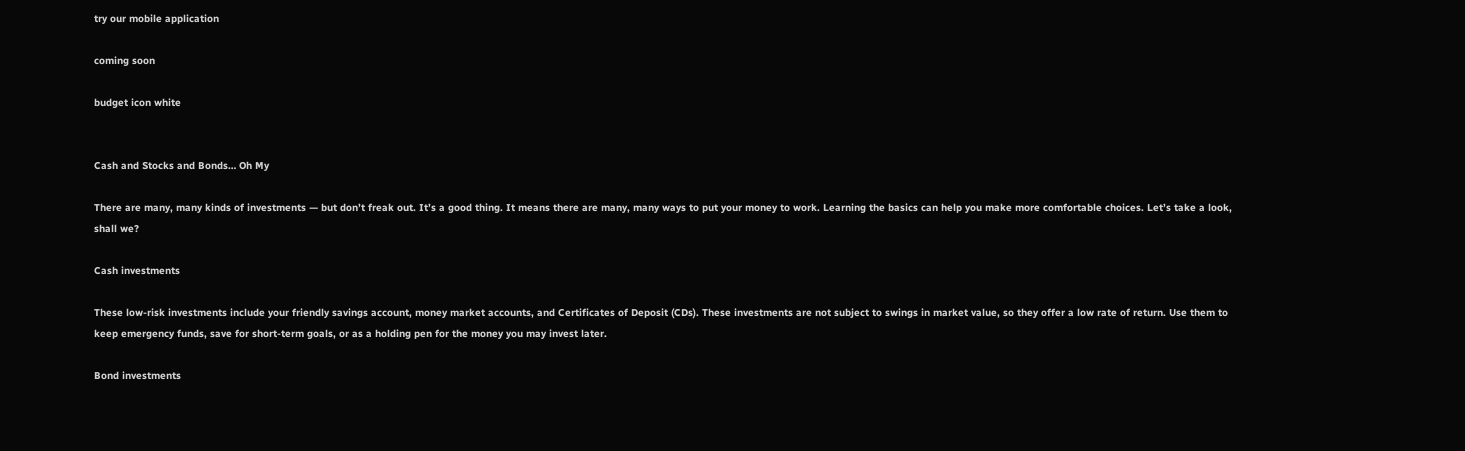try our mobile application

coming soon

budget icon white


Cash and Stocks and Bonds… Oh My

There are many, many kinds of investments — but don’t freak out. It’s a good thing. It means there are many, many ways to put your money to work. Learning the basics can help you make more comfortable choices. Let’s take a look, shall we?

Cash investments

These low-risk investments include your friendly savings account, money market accounts, and Certificates of Deposit (CDs). These investments are not subject to swings in market value, so they offer a low rate of return. Use them to keep emergency funds, save for short-term goals, or as a holding pen for the money you may invest later.

Bond investments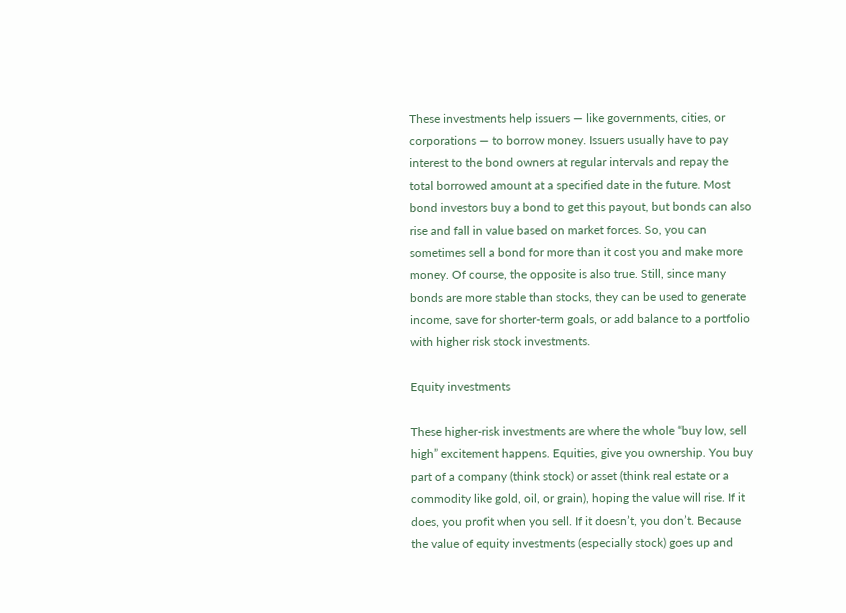These investments help issuers — like governments, cities, or corporations — to borrow money. Issuers usually have to pay interest to the bond owners at regular intervals and repay the total borrowed amount at a specified date in the future. Most bond investors buy a bond to get this payout, but bonds can also rise and fall in value based on market forces. So, you can sometimes sell a bond for more than it cost you and make more money. Of course, the opposite is also true. Still, since many bonds are more stable than stocks, they can be used to generate income, save for shorter-term goals, or add balance to a portfolio with higher risk stock investments.

Equity investments

These higher-risk investments are where the whole “buy low, sell high” excitement happens. Equities, give you ownership. You buy part of a company (think stock) or asset (think real estate or a commodity like gold, oil, or grain), hoping the value will rise. If it does, you profit when you sell. If it doesn’t, you don’t. Because the value of equity investments (especially stock) goes up and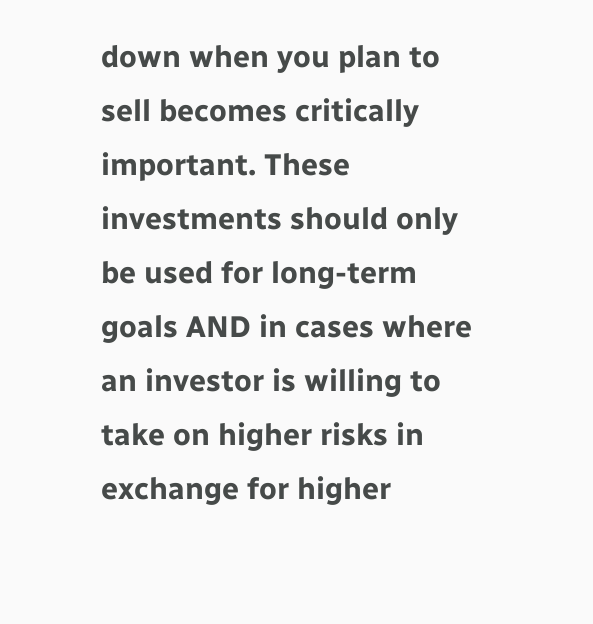down when you plan to sell becomes critically important. These investments should only be used for long-term goals AND in cases where an investor is willing to take on higher risks in exchange for higher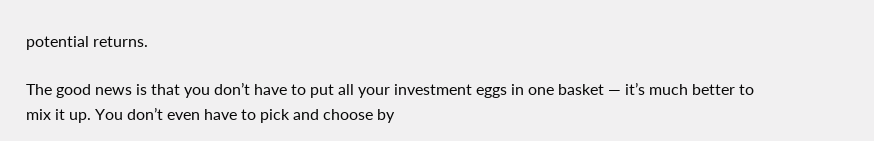potential returns.

The good news is that you don’t have to put all your investment eggs in one basket — it’s much better to mix it up. You don’t even have to pick and choose by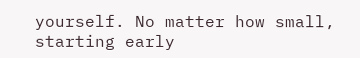yourself. No matter how small, starting early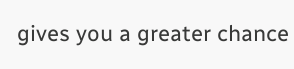gives you a greater chance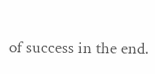of success in the end.